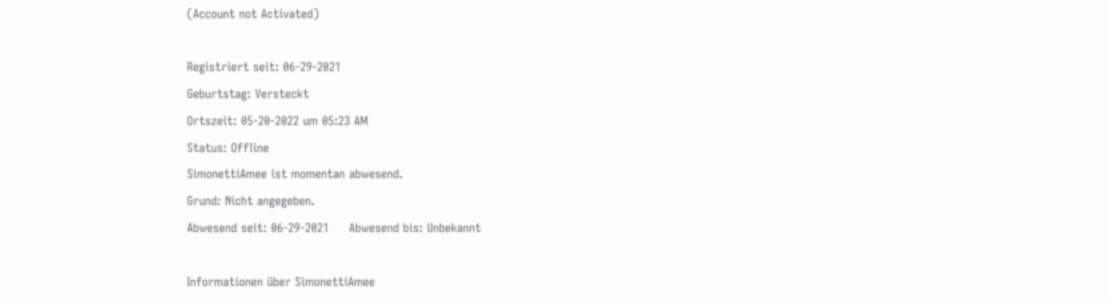(Account not Activated)

Registriert seit: 06-29-2021
Geburtstag: Versteckt
Ortszeit: 05-20-2022 um 05:23 AM
Status: Offline
SimonettiAmee ist momentan abwesend.
Grund: Nicht angegeben.
Abwesend seit: 06-29-2021     Abwesend bis: Unbekannt

Informationen über SimonettiAmee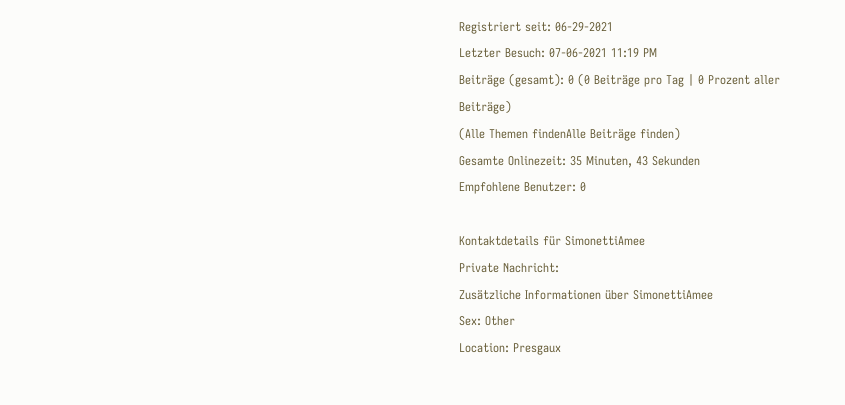Registriert seit: 06-29-2021
Letzter Besuch: 07-06-2021 11:19 PM
Beiträge (gesamt): 0 (0 Beiträge pro Tag | 0 Prozent aller Beiträge)
(Alle Themen findenAlle Beiträge finden)
Gesamte Onlinezeit: 35 Minuten, 43 Sekunden
Empfohlene Benutzer: 0

Kontaktdetails für SimonettiAmee
Private Nachricht:
Zusätzliche Informationen über SimonettiAmee
Sex: Other
Location: Presgaux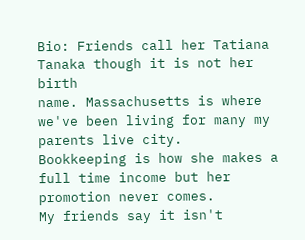Bio: Friends call her Tatiana Tanaka though it is not her birth
name. Massachusetts is where we've been living for many my parents live city.
Bookkeeping is how she makes a full time income but her promotion never comes.
My friends say it isn't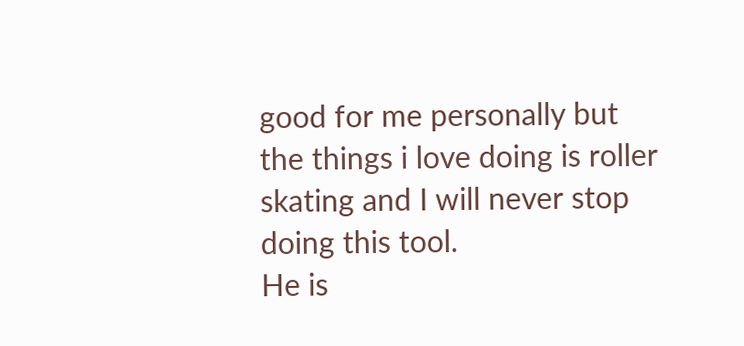good for me personally but the things i love doing is roller skating and I will never stop doing this tool.
He is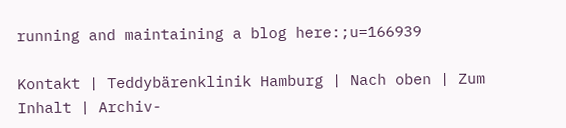running and maintaining a blog here:;u=166939

Kontakt | Teddybärenklinik Hamburg | Nach oben | Zum Inhalt | Archiv-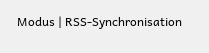Modus | RSS-Synchronisation